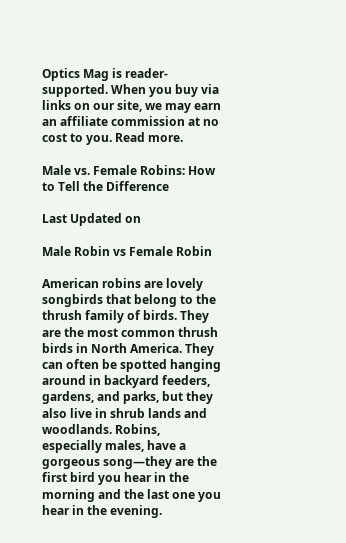Optics Mag is reader-supported. When you buy via links on our site, we may earn an affiliate commission at no cost to you. Read more.

Male vs. Female Robins: How to Tell the Difference

Last Updated on

Male Robin vs Female Robin

American robins are lovely songbirds that belong to the thrush family of birds. They are the most common thrush birds in North America. They can often be spotted hanging around in backyard feeders, gardens, and parks, but they also live in shrub lands and woodlands. Robins, especially males, have a gorgeous song—they are the first bird you hear in the morning and the last one you hear in the evening.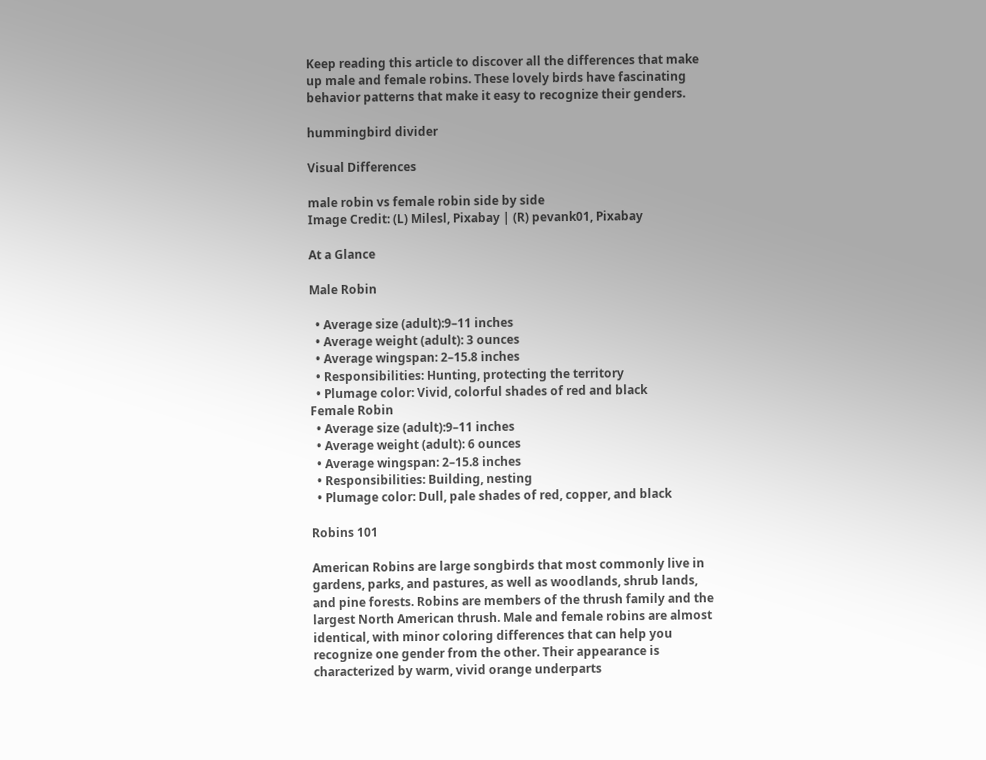Keep reading this article to discover all the differences that make up male and female robins. These lovely birds have fascinating behavior patterns that make it easy to recognize their genders.

hummingbird divider

Visual Differences

male robin vs female robin side by side
Image Credit: (L) Milesl, Pixabay | (R) pevank01, Pixabay

At a Glance

Male Robin

  • Average size (adult):9–11 inches
  • Average weight (adult): 3 ounces
  • Average wingspan: 2–15.8 inches
  • Responsibilities: Hunting, protecting the territory
  • Plumage color: Vivid, colorful shades of red and black
Female Robin
  • Average size (adult):9–11 inches
  • Average weight (adult): 6 ounces
  • Average wingspan: 2–15.8 inches
  • Responsibilities: Building, nesting
  • Plumage color: Dull, pale shades of red, copper, and black

Robins 101

American Robins are large songbirds that most commonly live in gardens, parks, and pastures, as well as woodlands, shrub lands, and pine forests. Robins are members of the thrush family and the largest North American thrush. Male and female robins are almost identical, with minor coloring differences that can help you recognize one gender from the other. Their appearance is characterized by warm, vivid orange underparts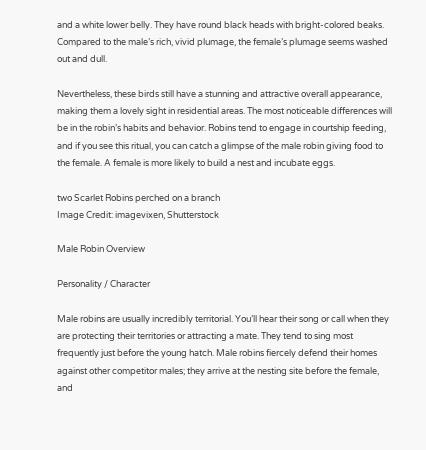and a white lower belly. They have round black heads with bright-colored beaks. Compared to the male’s rich, vivid plumage, the female’s plumage seems washed out and dull.

Nevertheless, these birds still have a stunning and attractive overall appearance, making them a lovely sight in residential areas. The most noticeable differences will be in the robin’s habits and behavior. Robins tend to engage in courtship feeding, and if you see this ritual, you can catch a glimpse of the male robin giving food to the female. A female is more likely to build a nest and incubate eggs.

two Scarlet Robins perched on a branch
Image Credit: imagevixen, Shutterstock

Male Robin Overview

Personality / Character

Male robins are usually incredibly territorial. You’ll hear their song or call when they are protecting their territories or attracting a mate. They tend to sing most frequently just before the young hatch. Male robins fiercely defend their homes against other competitor males; they arrive at the nesting site before the female, and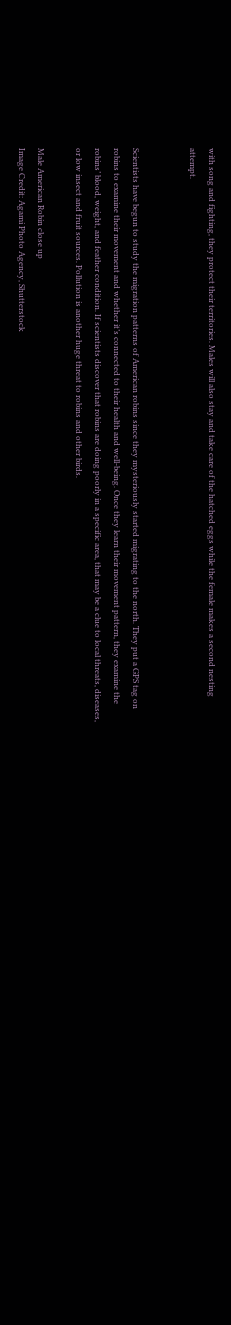with song and fighting, they protect their territories. Males will also stay and take care of the hatched eggs while the female makes a second nesting attempt.


Scientists have begun to study the migration patterns of American robins since they mysteriously started migrating to the north. They put a GPS tag on robins to examine their movement and whether it’s connected to their health and well-being. Once they learn their movement pattern, they examine the robins’ blood, weight, and feather condition. If scientists discover that robins are doing poorly in a specific area, that may be a clue to local threats, diseases, or low insect and fruit sources. Pollution is another huge threat to robins and other birds.

Male American Robin close up
Image Credit: Agami Photo Agency, Shutterstock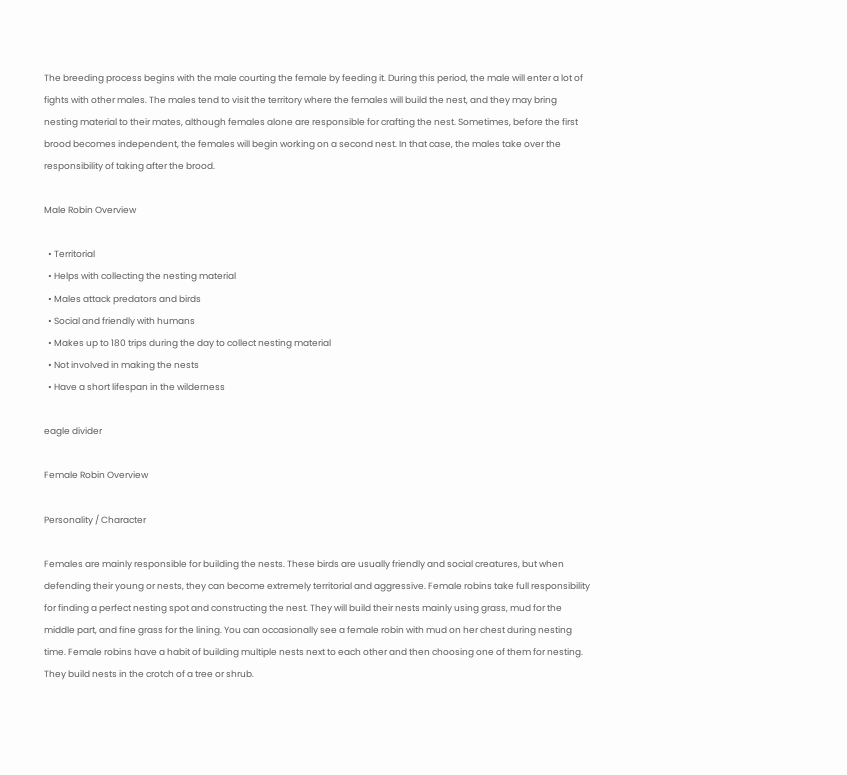The breeding process begins with the male courting the female by feeding it. During this period, the male will enter a lot of fights with other males. The males tend to visit the territory where the females will build the nest, and they may bring nesting material to their mates, although females alone are responsible for crafting the nest. Sometimes, before the first brood becomes independent, the females will begin working on a second nest. In that case, the males take over the responsibility of taking after the brood.

Male Robin Overview

  • Territorial
  • Helps with collecting the nesting material
  • Males attack predators and birds
  • Social and friendly with humans
  • Makes up to 180 trips during the day to collect nesting material
  • Not involved in making the nests
  • Have a short lifespan in the wilderness

eagle divider

Female Robin Overview

Personality / Character

Females are mainly responsible for building the nests. These birds are usually friendly and social creatures, but when defending their young or nests, they can become extremely territorial and aggressive. Female robins take full responsibility for finding a perfect nesting spot and constructing the nest. They will build their nests mainly using grass, mud for the middle part, and fine grass for the lining. You can occasionally see a female robin with mud on her chest during nesting time. Female robins have a habit of building multiple nests next to each other and then choosing one of them for nesting. They build nests in the crotch of a tree or shrub.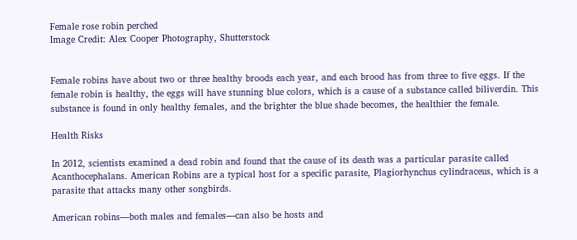Female rose robin perched
Image Credit: Alex Cooper Photography, Shutterstock


Female robins have about two or three healthy broods each year, and each brood has from three to five eggs. If the female robin is healthy, the eggs will have stunning blue colors, which is a cause of a substance called biliverdin. This substance is found in only healthy females, and the brighter the blue shade becomes, the healthier the female.

Health Risks

In 2012, scientists examined a dead robin and found that the cause of its death was a particular parasite called Acanthocephalans. American Robins are a typical host for a specific parasite, Plagiorhynchus cylindraceus, which is a parasite that attacks many other songbirds.

American robins—both males and females—can also be hosts and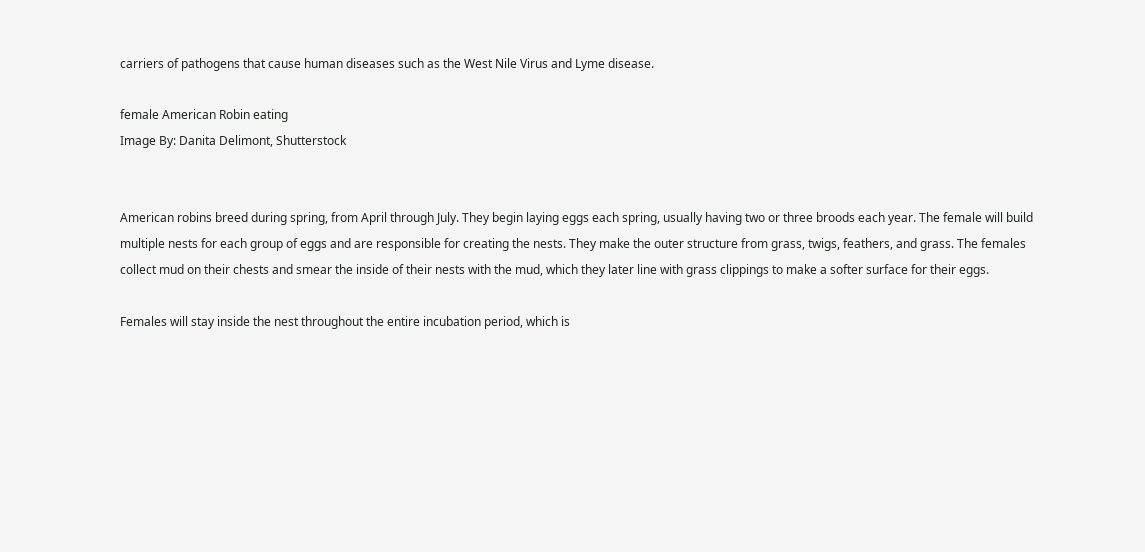carriers of pathogens that cause human diseases such as the West Nile Virus and Lyme disease.

female American Robin eating
Image By: Danita Delimont, Shutterstock


American robins breed during spring, from April through July. They begin laying eggs each spring, usually having two or three broods each year. The female will build multiple nests for each group of eggs and are responsible for creating the nests. They make the outer structure from grass, twigs, feathers, and grass. The females collect mud on their chests and smear the inside of their nests with the mud, which they later line with grass clippings to make a softer surface for their eggs.

Females will stay inside the nest throughout the entire incubation period, which is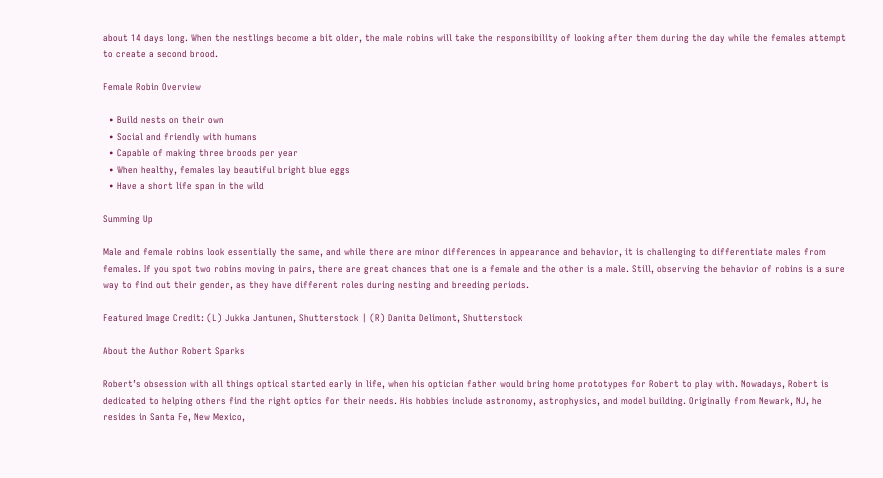about 14 days long. When the nestlings become a bit older, the male robins will take the responsibility of looking after them during the day while the females attempt to create a second brood.

Female Robin Overview

  • Build nests on their own
  • Social and friendly with humans
  • Capable of making three broods per year
  • When healthy, females lay beautiful bright blue eggs
  • Have a short life span in the wild

Summing Up

Male and female robins look essentially the same, and while there are minor differences in appearance and behavior, it is challenging to differentiate males from females. If you spot two robins moving in pairs, there are great chances that one is a female and the other is a male. Still, observing the behavior of robins is a sure way to find out their gender, as they have different roles during nesting and breeding periods.

Featured Image Credit: (L) Jukka Jantunen, Shutterstock | (R) Danita Delimont, Shutterstock

About the Author Robert Sparks

Robert’s obsession with all things optical started early in life, when his optician father would bring home prototypes for Robert to play with. Nowadays, Robert is dedicated to helping others find the right optics for their needs. His hobbies include astronomy, astrophysics, and model building. Originally from Newark, NJ, he resides in Santa Fe, New Mexico,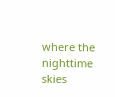where the nighttime skies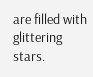are filled with glittering stars.